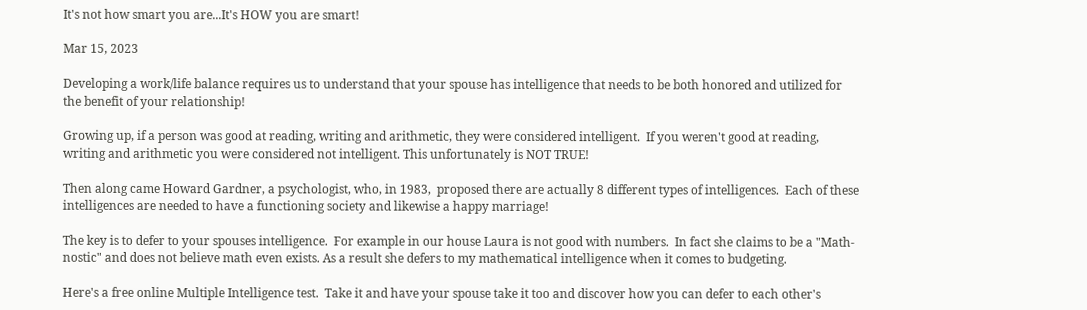It's not how smart you are...It's HOW you are smart!

Mar 15, 2023

Developing a work/life balance requires us to understand that your spouse has intelligence that needs to be both honored and utilized for the benefit of your relationship!

Growing up, if a person was good at reading, writing and arithmetic, they were considered intelligent.  If you weren't good at reading, writing and arithmetic you were considered not intelligent. This unfortunately is NOT TRUE!

Then along came Howard Gardner, a psychologist, who, in 1983,  proposed there are actually 8 different types of intelligences.  Each of these intelligences are needed to have a functioning society and likewise a happy marriage!

The key is to defer to your spouses intelligence.  For example in our house Laura is not good with numbers.  In fact she claims to be a "Math-nostic" and does not believe math even exists. As a result she defers to my mathematical intelligence when it comes to budgeting.

Here's a free online Multiple Intelligence test.  Take it and have your spouse take it too and discover how you can defer to each other's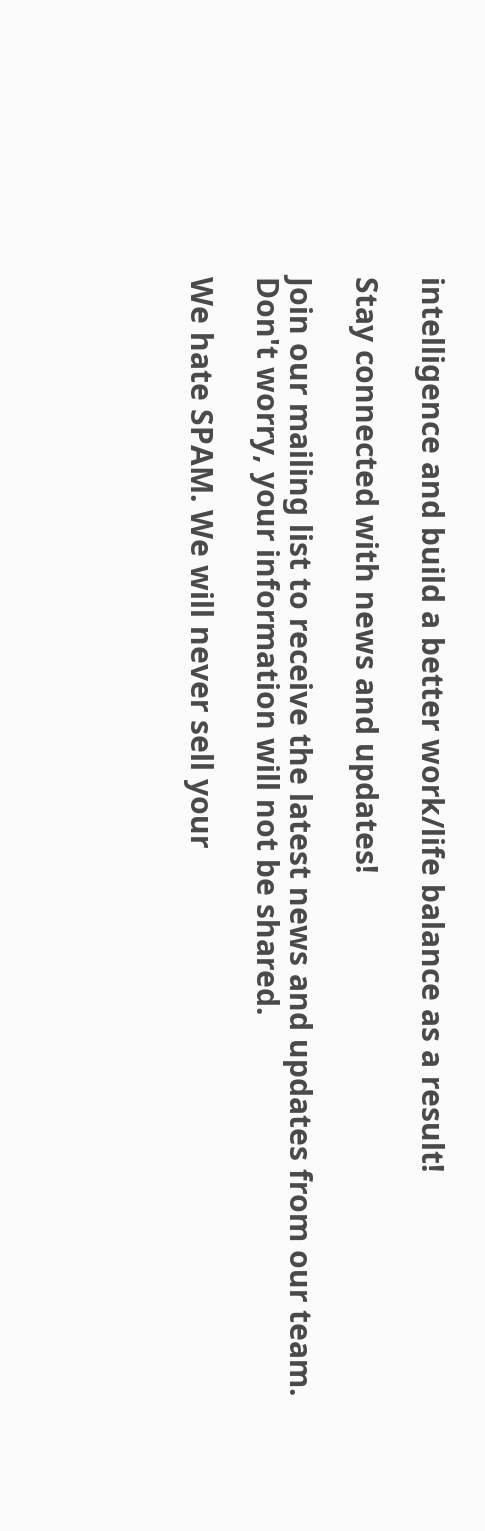intelligence and build a better work/life balance as a result!

Stay connected with news and updates!

Join our mailing list to receive the latest news and updates from our team.
Don't worry, your information will not be shared.

We hate SPAM. We will never sell your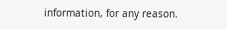information, for any reason.